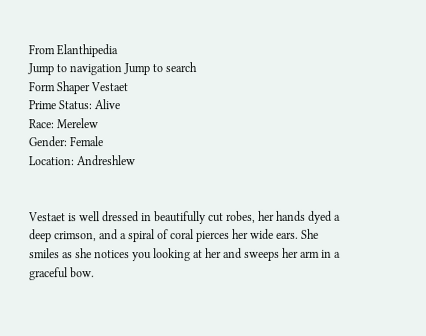From Elanthipedia
Jump to navigation Jump to search
Form Shaper Vestaet
Prime Status: Alive
Race: Merelew
Gender: Female
Location: Andreshlew


Vestaet is well dressed in beautifully cut robes, her hands dyed a deep crimson, and a spiral of coral pierces her wide ears. She smiles as she notices you looking at her and sweeps her arm in a graceful bow.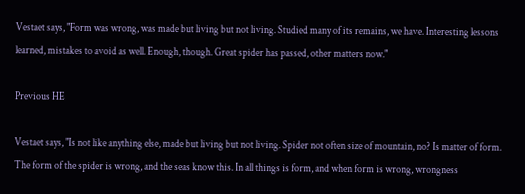Vestaet says, "Form was wrong, was made but living but not living. Studied many of its remains, we have. Interesting lessons learned, mistakes to avoid as well. Enough, though. Great spider has passed, other matters now."

Previous HE

Vestaet says, "Is not like anything else, made but living but not living. Spider not often size of mountain, no? Is matter of form. The form of the spider is wrong, and the seas know this. In all things is form, and when form is wrong, wrongness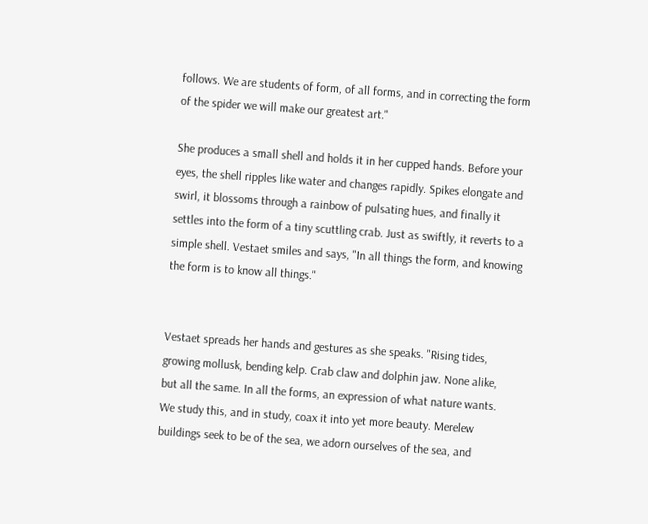follows. We are students of form, of all forms, and in correcting the form of the spider we will make our greatest art."

She produces a small shell and holds it in her cupped hands. Before your eyes, the shell ripples like water and changes rapidly. Spikes elongate and swirl, it blossoms through a rainbow of pulsating hues, and finally it settles into the form of a tiny scuttling crab. Just as swiftly, it reverts to a simple shell. Vestaet smiles and says, "In all things the form, and knowing the form is to know all things."


Vestaet spreads her hands and gestures as she speaks. "Rising tides, growing mollusk, bending kelp. Crab claw and dolphin jaw. None alike, but all the same. In all the forms, an expression of what nature wants. We study this, and in study, coax it into yet more beauty. Merelew buildings seek to be of the sea, we adorn ourselves of the sea, and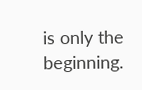is only the beginning.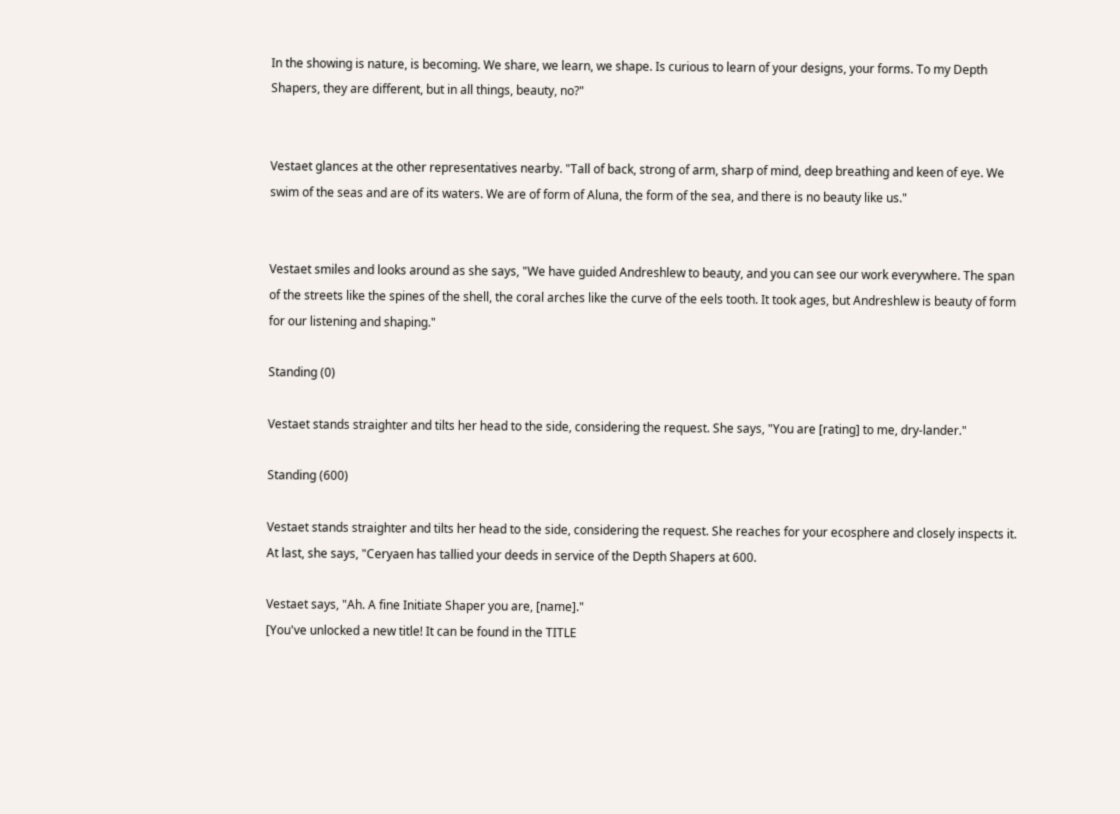In the showing is nature, is becoming. We share, we learn, we shape. Is curious to learn of your designs, your forms. To my Depth Shapers, they are different, but in all things, beauty, no?"


Vestaet glances at the other representatives nearby. "Tall of back, strong of arm, sharp of mind, deep breathing and keen of eye. We swim of the seas and are of its waters. We are of form of Aluna, the form of the sea, and there is no beauty like us."


Vestaet smiles and looks around as she says, "We have guided Andreshlew to beauty, and you can see our work everywhere. The span of the streets like the spines of the shell, the coral arches like the curve of the eels tooth. It took ages, but Andreshlew is beauty of form for our listening and shaping."

Standing (0)

Vestaet stands straighter and tilts her head to the side, considering the request. She says, "You are [rating] to me, dry-lander."

Standing (600)

Vestaet stands straighter and tilts her head to the side, considering the request. She reaches for your ecosphere and closely inspects it. At last, she says, "Ceryaen has tallied your deeds in service of the Depth Shapers at 600.

Vestaet says, "Ah. A fine Initiate Shaper you are, [name]."
[You've unlocked a new title! It can be found in the TITLE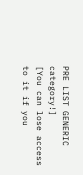PRE LIST GENERIC category!]
[You can lose access to it if you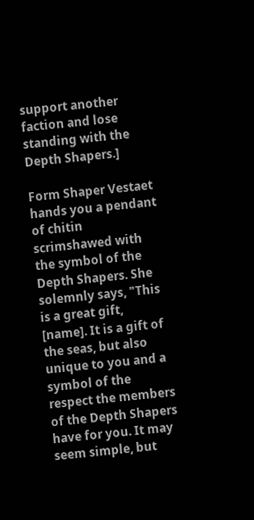support another faction and lose standing with the Depth Shapers.]

Form Shaper Vestaet hands you a pendant of chitin scrimshawed with the symbol of the Depth Shapers. She solemnly says, "This is a great gift, [name]. It is a gift of the seas, but also unique to you and a symbol of the respect the members of the Depth Shapers have for you. It may seem simple, but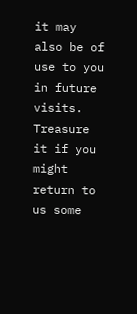it may also be of use to you in future visits. Treasure it if you might return to us some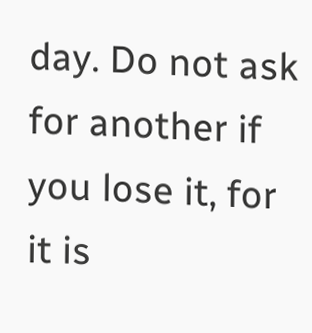day. Do not ask for another if you lose it, for it is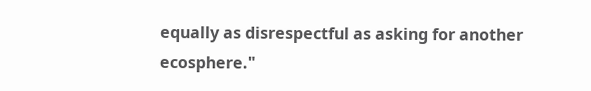equally as disrespectful as asking for another ecosphere."